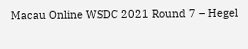Macau Online WSDC 2021 Round 7 – Hegel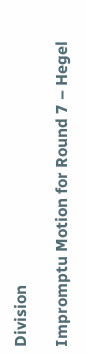Division

Impromptu Motion for Round 7 – Hegel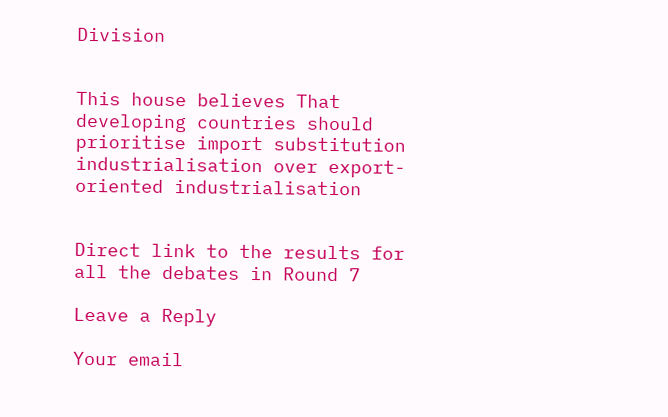Division


This house believes That developing countries should prioritise import substitution industrialisation over export-oriented industrialisation


Direct link to the results for all the debates in Round 7

Leave a Reply

Your email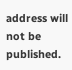address will not be published.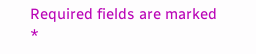Required fields are marked *